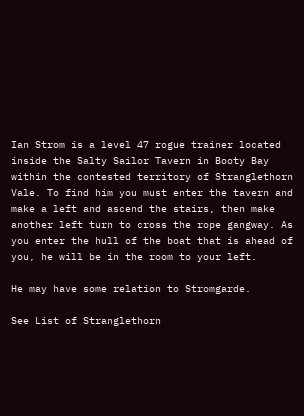Ian Strom is a level 47 rogue trainer located inside the Salty Sailor Tavern in Booty Bay within the contested territory of Stranglethorn Vale. To find him you must enter the tavern and make a left and ascend the stairs, then make another left turn to cross the rope gangway. As you enter the hull of the boat that is ahead of you, he will be in the room to your left.

He may have some relation to Stromgarde.

See List of Stranglethorn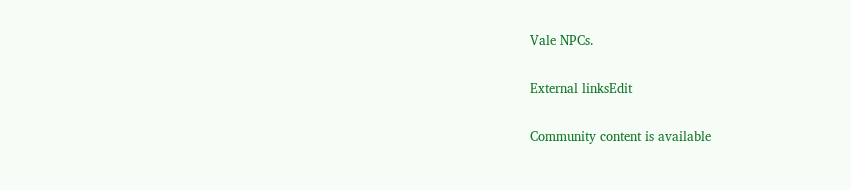Vale NPCs.

External linksEdit

Community content is available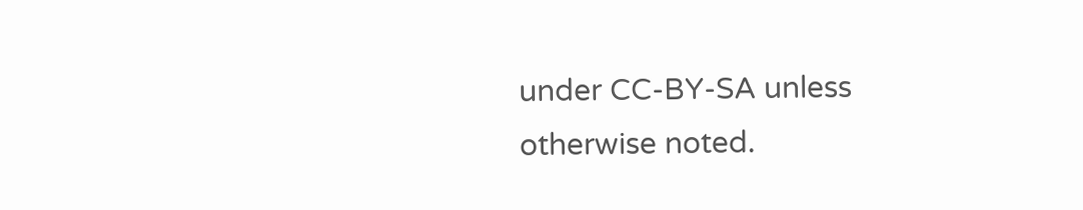under CC-BY-SA unless otherwise noted.